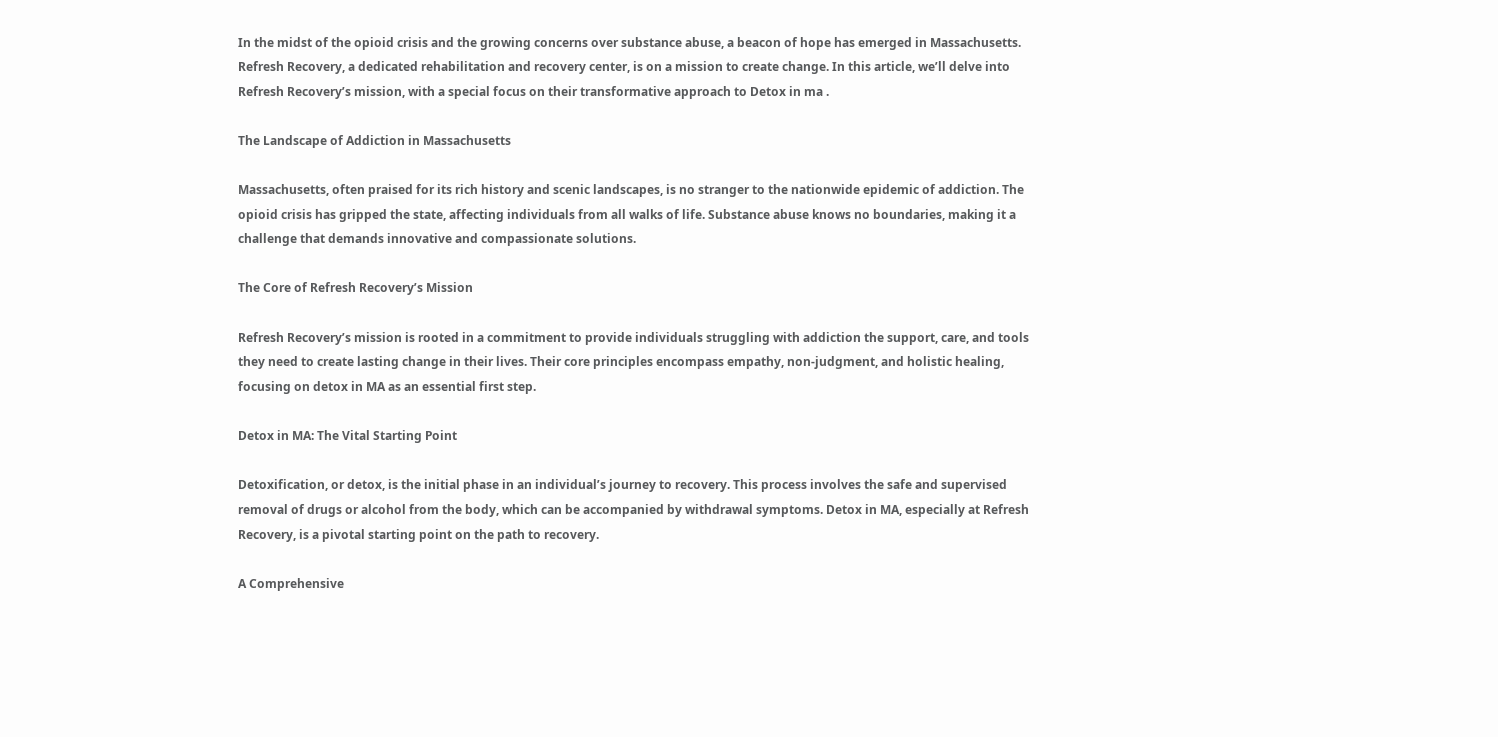In the midst of the opioid crisis and the growing concerns over substance abuse, a beacon of hope has emerged in Massachusetts. Refresh Recovery, a dedicated rehabilitation and recovery center, is on a mission to create change. In this article, we’ll delve into Refresh Recovery’s mission, with a special focus on their transformative approach to Detox in ma .

The Landscape of Addiction in Massachusetts

Massachusetts, often praised for its rich history and scenic landscapes, is no stranger to the nationwide epidemic of addiction. The opioid crisis has gripped the state, affecting individuals from all walks of life. Substance abuse knows no boundaries, making it a challenge that demands innovative and compassionate solutions.

The Core of Refresh Recovery’s Mission

Refresh Recovery’s mission is rooted in a commitment to provide individuals struggling with addiction the support, care, and tools they need to create lasting change in their lives. Their core principles encompass empathy, non-judgment, and holistic healing, focusing on detox in MA as an essential first step.

Detox in MA: The Vital Starting Point

Detoxification, or detox, is the initial phase in an individual’s journey to recovery. This process involves the safe and supervised removal of drugs or alcohol from the body, which can be accompanied by withdrawal symptoms. Detox in MA, especially at Refresh Recovery, is a pivotal starting point on the path to recovery.

A Comprehensive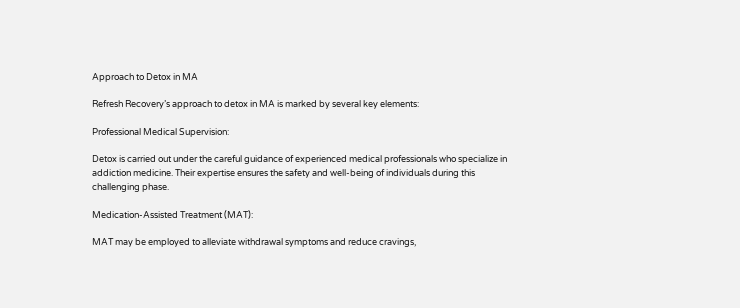Approach to Detox in MA

Refresh Recovery’s approach to detox in MA is marked by several key elements:

Professional Medical Supervision:

Detox is carried out under the careful guidance of experienced medical professionals who specialize in addiction medicine. Their expertise ensures the safety and well-being of individuals during this challenging phase.

Medication-Assisted Treatment (MAT):

MAT may be employed to alleviate withdrawal symptoms and reduce cravings,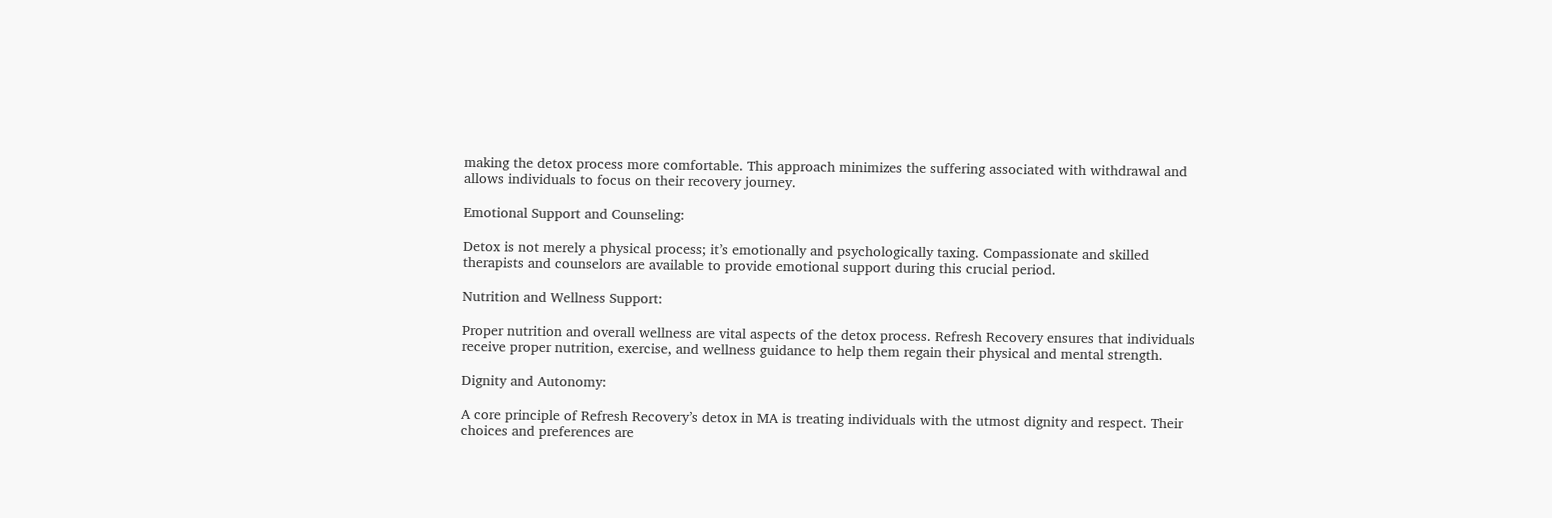making the detox process more comfortable. This approach minimizes the suffering associated with withdrawal and allows individuals to focus on their recovery journey.

Emotional Support and Counseling:

Detox is not merely a physical process; it’s emotionally and psychologically taxing. Compassionate and skilled therapists and counselors are available to provide emotional support during this crucial period.

Nutrition and Wellness Support:

Proper nutrition and overall wellness are vital aspects of the detox process. Refresh Recovery ensures that individuals receive proper nutrition, exercise, and wellness guidance to help them regain their physical and mental strength.

Dignity and Autonomy:

A core principle of Refresh Recovery’s detox in MA is treating individuals with the utmost dignity and respect. Their choices and preferences are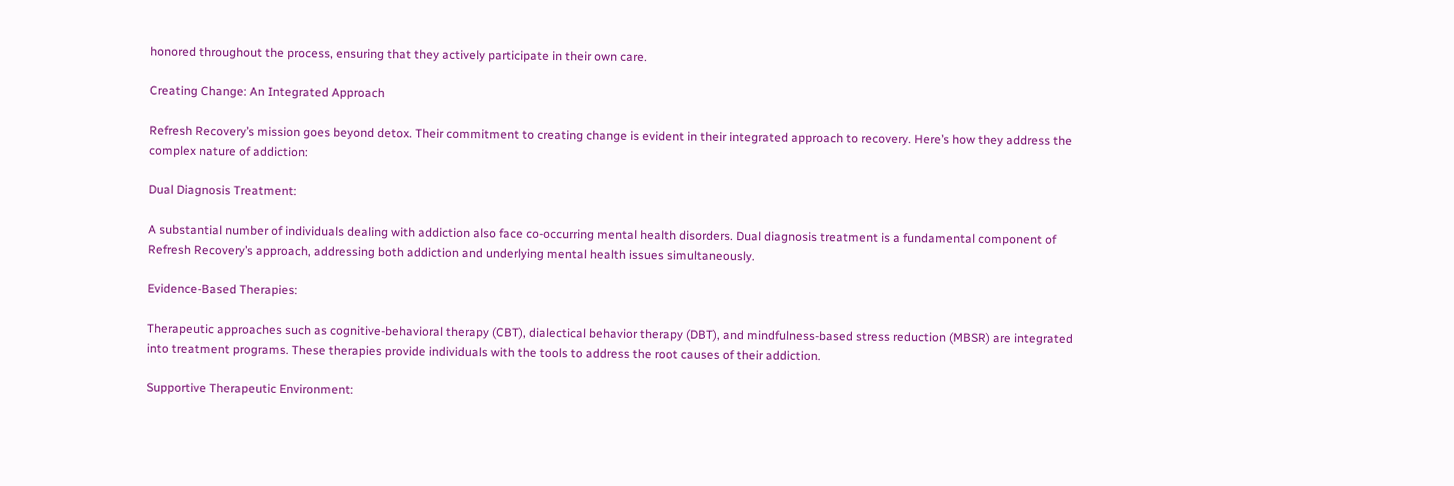honored throughout the process, ensuring that they actively participate in their own care.

Creating Change: An Integrated Approach

Refresh Recovery’s mission goes beyond detox. Their commitment to creating change is evident in their integrated approach to recovery. Here’s how they address the complex nature of addiction:

Dual Diagnosis Treatment:

A substantial number of individuals dealing with addiction also face co-occurring mental health disorders. Dual diagnosis treatment is a fundamental component of Refresh Recovery’s approach, addressing both addiction and underlying mental health issues simultaneously.

Evidence-Based Therapies:

Therapeutic approaches such as cognitive-behavioral therapy (CBT), dialectical behavior therapy (DBT), and mindfulness-based stress reduction (MBSR) are integrated into treatment programs. These therapies provide individuals with the tools to address the root causes of their addiction.

Supportive Therapeutic Environment: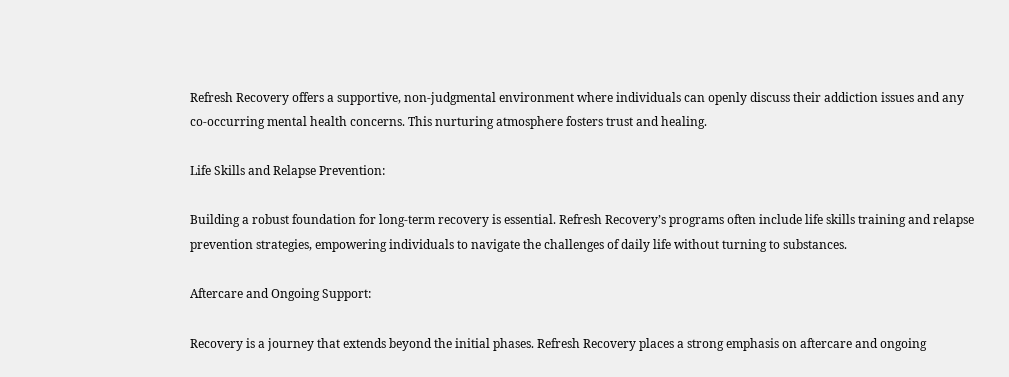Refresh Recovery offers a supportive, non-judgmental environment where individuals can openly discuss their addiction issues and any co-occurring mental health concerns. This nurturing atmosphere fosters trust and healing.

Life Skills and Relapse Prevention:

Building a robust foundation for long-term recovery is essential. Refresh Recovery’s programs often include life skills training and relapse prevention strategies, empowering individuals to navigate the challenges of daily life without turning to substances.

Aftercare and Ongoing Support:

Recovery is a journey that extends beyond the initial phases. Refresh Recovery places a strong emphasis on aftercare and ongoing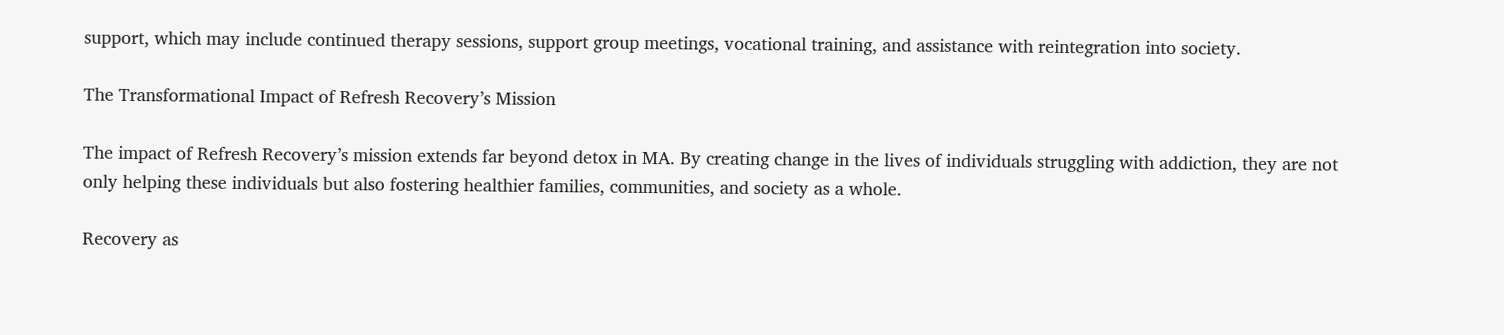support, which may include continued therapy sessions, support group meetings, vocational training, and assistance with reintegration into society.

The Transformational Impact of Refresh Recovery’s Mission

The impact of Refresh Recovery’s mission extends far beyond detox in MA. By creating change in the lives of individuals struggling with addiction, they are not only helping these individuals but also fostering healthier families, communities, and society as a whole.

Recovery as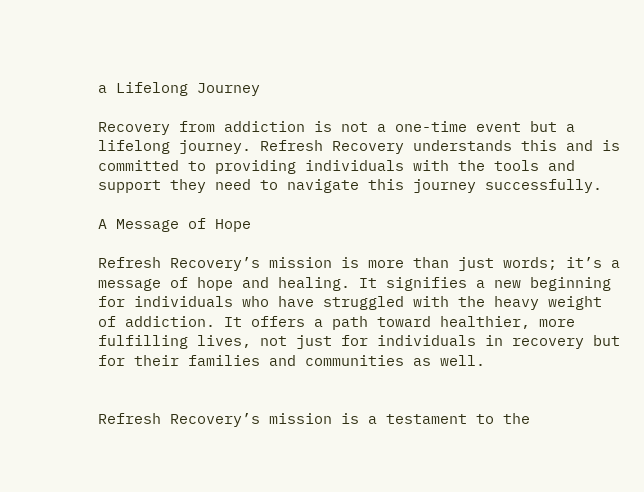a Lifelong Journey

Recovery from addiction is not a one-time event but a lifelong journey. Refresh Recovery understands this and is committed to providing individuals with the tools and support they need to navigate this journey successfully.

A Message of Hope

Refresh Recovery’s mission is more than just words; it’s a message of hope and healing. It signifies a new beginning for individuals who have struggled with the heavy weight of addiction. It offers a path toward healthier, more fulfilling lives, not just for individuals in recovery but for their families and communities as well.


Refresh Recovery’s mission is a testament to the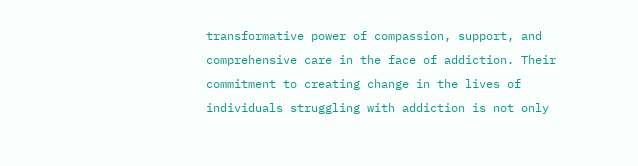transformative power of compassion, support, and comprehensive care in the face of addiction. Their commitment to creating change in the lives of individuals struggling with addiction is not only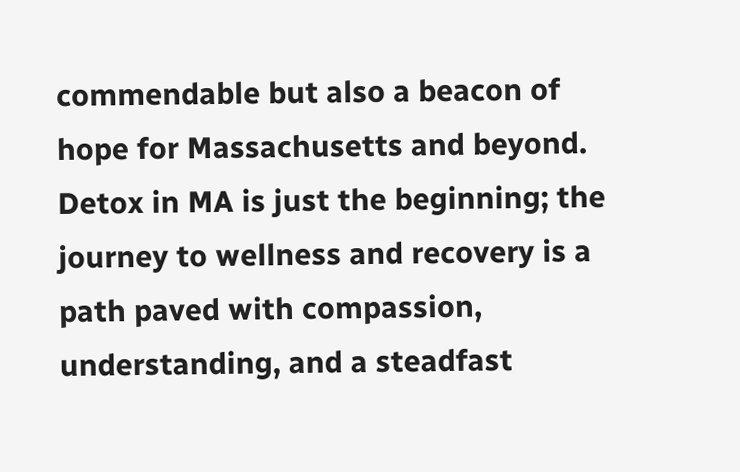commendable but also a beacon of hope for Massachusetts and beyond. Detox in MA is just the beginning; the journey to wellness and recovery is a path paved with compassion, understanding, and a steadfast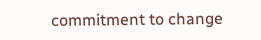commitment to change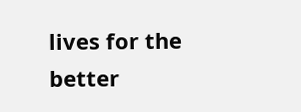lives for the better